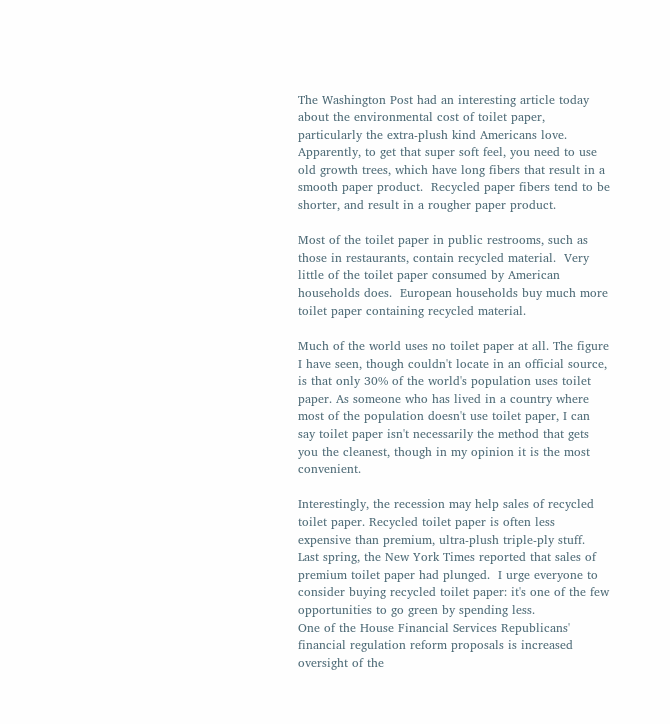The Washington Post had an interesting article today about the environmental cost of toilet paper, particularly the extra-plush kind Americans love.  Apparently, to get that super soft feel, you need to use old growth trees, which have long fibers that result in a smooth paper product.  Recycled paper fibers tend to be shorter, and result in a rougher paper product.

Most of the toilet paper in public restrooms, such as those in restaurants, contain recycled material.  Very little of the toilet paper consumed by American households does.  European households buy much more toilet paper containing recycled material.

Much of the world uses no toilet paper at all. The figure I have seen, though couldn't locate in an official source, is that only 30% of the world's population uses toilet paper. As someone who has lived in a country where most of the population doesn't use toilet paper, I can say toilet paper isn't necessarily the method that gets you the cleanest, though in my opinion it is the most convenient.

Interestingly, the recession may help sales of recycled toilet paper. Recycled toilet paper is often less expensive than premium, ultra-plush triple-ply stuff.  Last spring, the New York Times reported that sales of premium toilet paper had plunged.  I urge everyone to consider buying recycled toilet paper: it's one of the few opportunities to go green by spending less.
One of the House Financial Services Republicans' financial regulation reform proposals is increased oversight of the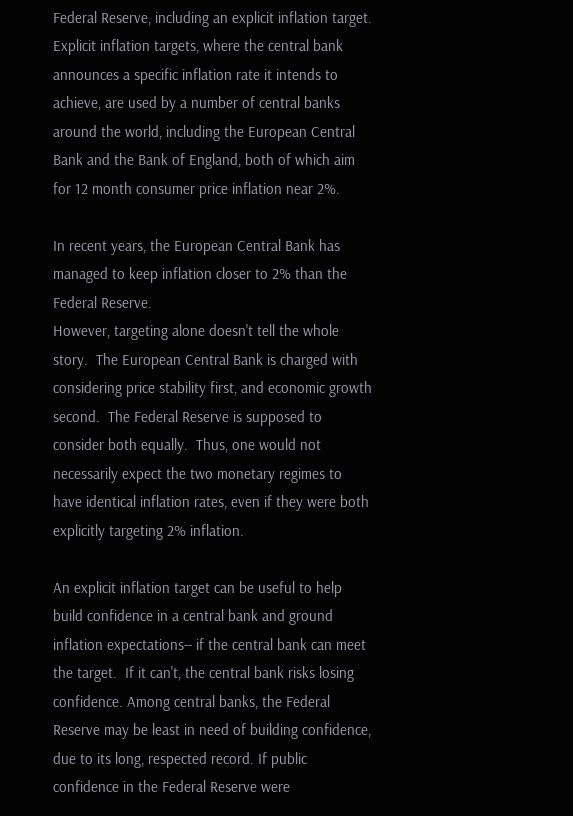Federal Reserve, including an explicit inflation target.  Explicit inflation targets, where the central bank announces a specific inflation rate it intends to achieve, are used by a number of central banks around the world, including the European Central Bank and the Bank of England, both of which aim for 12 month consumer price inflation near 2%.

In recent years, the European Central Bank has managed to keep inflation closer to 2% than the Federal Reserve.
However, targeting alone doesn't tell the whole story.  The European Central Bank is charged with considering price stability first, and economic growth second.  The Federal Reserve is supposed to consider both equally.  Thus, one would not necessarily expect the two monetary regimes to have identical inflation rates, even if they were both explicitly targeting 2% inflation.

An explicit inflation target can be useful to help build confidence in a central bank and ground inflation expectations-- if the central bank can meet the target.  If it can't, the central bank risks losing confidence. Among central banks, the Federal Reserve may be least in need of building confidence, due to its long, respected record. If public confidence in the Federal Reserve were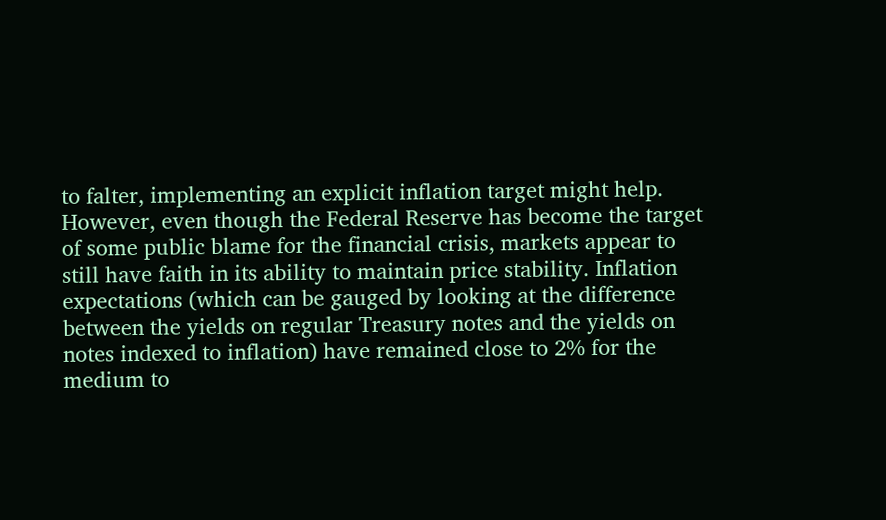to falter, implementing an explicit inflation target might help.  However, even though the Federal Reserve has become the target of some public blame for the financial crisis, markets appear to still have faith in its ability to maintain price stability. Inflation expectations (which can be gauged by looking at the difference between the yields on regular Treasury notes and the yields on notes indexed to inflation) have remained close to 2% for the medium to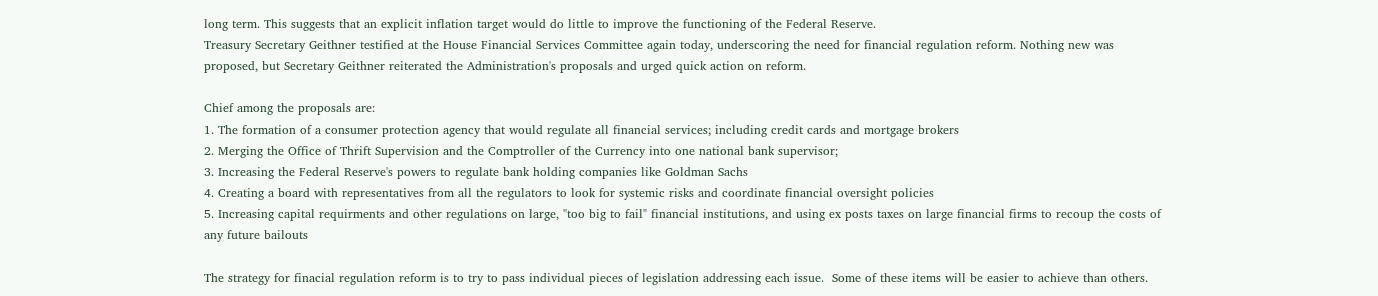long term. This suggests that an explicit inflation target would do little to improve the functioning of the Federal Reserve.
Treasury Secretary Geithner testified at the House Financial Services Committee again today, underscoring the need for financial regulation reform. Nothing new was proposed, but Secretary Geithner reiterated the Administration's proposals and urged quick action on reform.

Chief among the proposals are:
1. The formation of a consumer protection agency that would regulate all financial services; including credit cards and mortgage brokers
2. Merging the Office of Thrift Supervision and the Comptroller of the Currency into one national bank supervisor;
3. Increasing the Federal Reserve's powers to regulate bank holding companies like Goldman Sachs
4. Creating a board with representatives from all the regulators to look for systemic risks and coordinate financial oversight policies
5. Increasing capital requirments and other regulations on large, "too big to fail" financial institutions, and using ex posts taxes on large financial firms to recoup the costs of any future bailouts

The strategy for finacial regulation reform is to try to pass individual pieces of legislation addressing each issue.  Some of these items will be easier to achieve than others.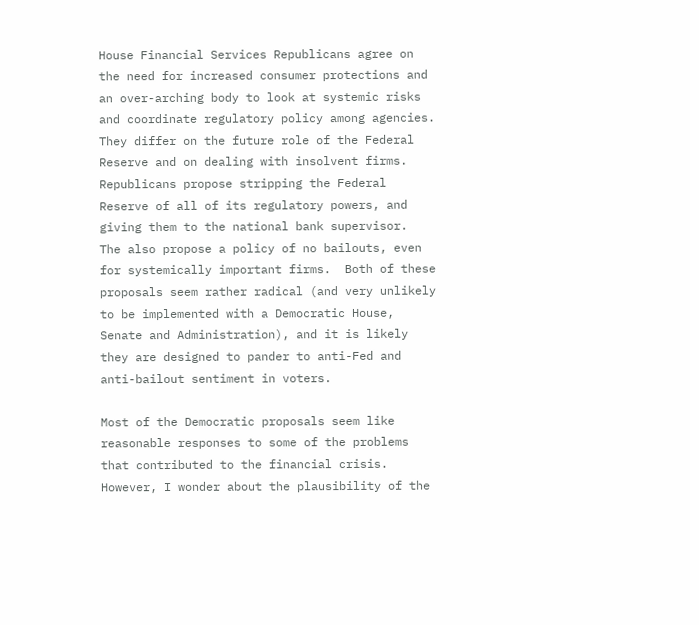House Financial Services Republicans agree on the need for increased consumer protections and an over-arching body to look at systemic risks and coordinate regulatory policy among agencies.  They differ on the future role of the Federal Reserve and on dealing with insolvent firms.  Republicans propose stripping the Federal Reserve of all of its regulatory powers, and giving them to the national bank supervisor.  The also propose a policy of no bailouts, even for systemically important firms.  Both of these proposals seem rather radical (and very unlikely to be implemented with a Democratic House, Senate and Administration), and it is likely they are designed to pander to anti-Fed and anti-bailout sentiment in voters.

Most of the Democratic proposals seem like reasonable responses to some of the problems that contributed to the financial crisis.  However, I wonder about the plausibility of the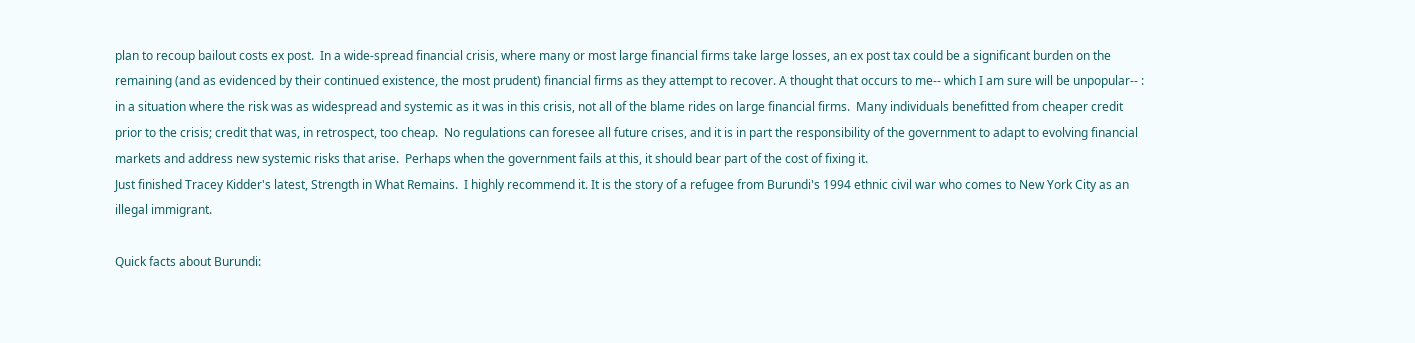plan to recoup bailout costs ex post.  In a wide-spread financial crisis, where many or most large financial firms take large losses, an ex post tax could be a significant burden on the remaining (and as evidenced by their continued existence, the most prudent) financial firms as they attempt to recover. A thought that occurs to me-- which I am sure will be unpopular-- : in a situation where the risk was as widespread and systemic as it was in this crisis, not all of the blame rides on large financial firms.  Many individuals benefitted from cheaper credit prior to the crisis; credit that was, in retrospect, too cheap.  No regulations can foresee all future crises, and it is in part the responsibility of the government to adapt to evolving financial markets and address new systemic risks that arise.  Perhaps when the government fails at this, it should bear part of the cost of fixing it.
Just finished Tracey Kidder's latest, Strength in What Remains.  I highly recommend it. It is the story of a refugee from Burundi's 1994 ethnic civil war who comes to New York City as an illegal immigrant.

Quick facts about Burundi: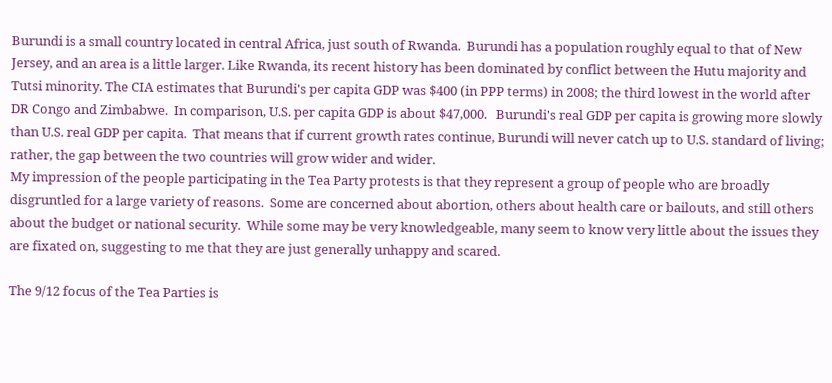Burundi is a small country located in central Africa, just south of Rwanda.  Burundi has a population roughly equal to that of New Jersey, and an area is a little larger. Like Rwanda, its recent history has been dominated by conflict between the Hutu majority and Tutsi minority. The CIA estimates that Burundi's per capita GDP was $400 (in PPP terms) in 2008; the third lowest in the world after DR Congo and Zimbabwe.  In comparison, U.S. per capita GDP is about $47,000.   Burundi's real GDP per capita is growing more slowly than U.S. real GDP per capita.  That means that if current growth rates continue, Burundi will never catch up to U.S. standard of living; rather, the gap between the two countries will grow wider and wider.
My impression of the people participating in the Tea Party protests is that they represent a group of people who are broadly disgruntled for a large variety of reasons.  Some are concerned about abortion, others about health care or bailouts, and still others about the budget or national security.  While some may be very knowledgeable, many seem to know very little about the issues they are fixated on, suggesting to me that they are just generally unhappy and scared.

The 9/12 focus of the Tea Parties is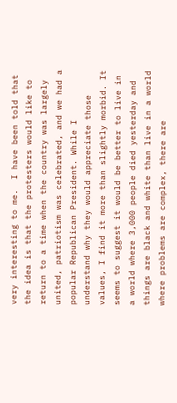very interesting to me.  I have been told that the idea is that the protesters would like to return to a time when the country was largely united, patriotism was celebrated, and we had a popular Republican President. While I understand why they would appreciate those values, I find it more than slightly morbid. It seems to suggest it would be better to live in a world where 3,000 people died yesterday and things are black and white than live in a world where problems are complex, there are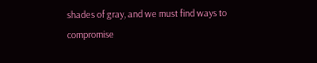shades of gray, and we must find ways to compromise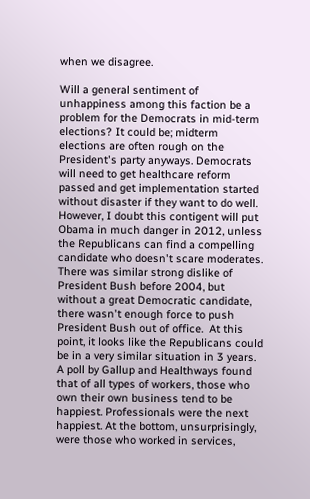when we disagree.

Will a general sentiment of unhappiness among this faction be a problem for the Democrats in mid-term elections? It could be; midterm elections are often rough on the President's party anyways. Democrats will need to get healthcare reform passed and get implementation started without disaster if they want to do well. However, I doubt this contigent will put Obama in much danger in 2012, unless the Republicans can find a compelling candidate who doesn't scare moderates.  There was similar strong dislike of President Bush before 2004, but without a great Democratic candidate, there wasn't enough force to push President Bush out of office.  At this point, it looks like the Republicans could be in a very similar situation in 3 years.
A poll by Gallup and Healthways found that of all types of workers, those who own their own business tend to be happiest. Professionals were the next happiest. At the bottom, unsurprisingly, were those who worked in services,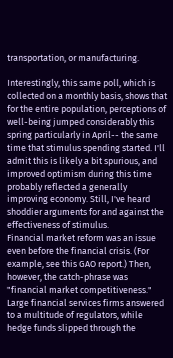transportation, or manufacturing.

Interestingly, this same poll, which is collected on a monthly basis, shows that for the entire population, perceptions of well-being jumped considerably this spring particularly in April-- the same time that stimulus spending started. I'll admit this is likely a bit spurious, and improved optimism during this time probably reflected a generally improving economy. Still, I've heard shoddier arguments for and against the effectiveness of stimulus.
Financial market reform was an issue even before the financial crisis. (For example, see this GAO report.) Then, however, the catch-phrase was "financial market competitiveness."  Large financial services firms answered to a multitude of regulators, while hedge funds slipped through the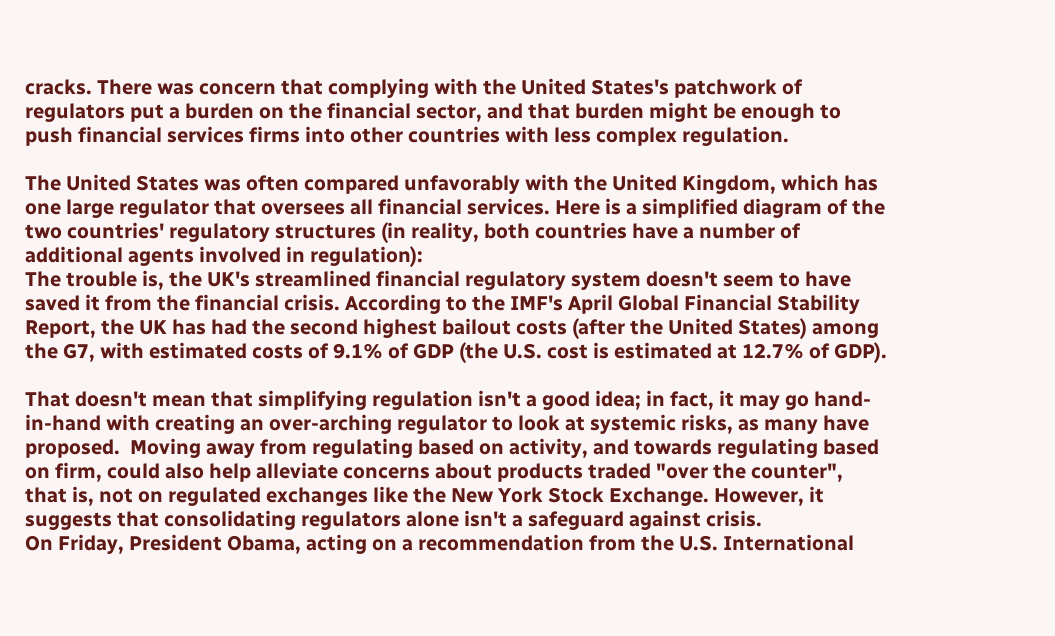cracks. There was concern that complying with the United States's patchwork of regulators put a burden on the financial sector, and that burden might be enough to push financial services firms into other countries with less complex regulation.

The United States was often compared unfavorably with the United Kingdom, which has one large regulator that oversees all financial services. Here is a simplified diagram of the two countries' regulatory structures (in reality, both countries have a number of additional agents involved in regulation):
The trouble is, the UK's streamlined financial regulatory system doesn't seem to have saved it from the financial crisis. According to the IMF's April Global Financial Stability Report, the UK has had the second highest bailout costs (after the United States) among the G7, with estimated costs of 9.1% of GDP (the U.S. cost is estimated at 12.7% of GDP).

That doesn't mean that simplifying regulation isn't a good idea; in fact, it may go hand-in-hand with creating an over-arching regulator to look at systemic risks, as many have proposed.  Moving away from regulating based on activity, and towards regulating based on firm, could also help alleviate concerns about products traded "over the counter", that is, not on regulated exchanges like the New York Stock Exchange. However, it suggests that consolidating regulators alone isn't a safeguard against crisis.
On Friday, President Obama, acting on a recommendation from the U.S. International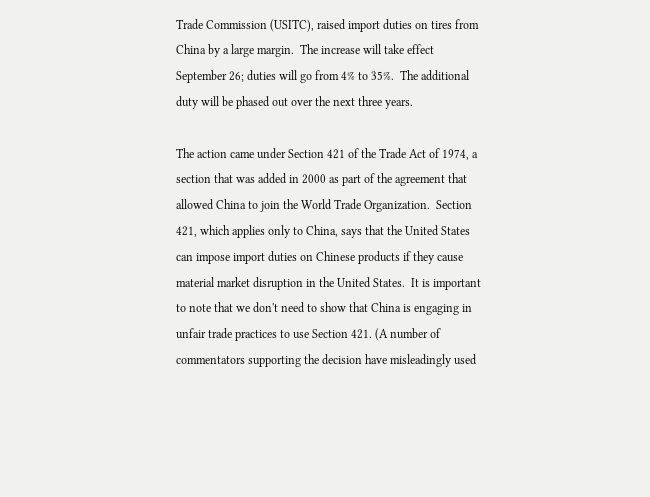Trade Commission (USITC), raised import duties on tires from China by a large margin.  The increase will take effect September 26; duties will go from 4% to 35%.  The additional duty will be phased out over the next three years.

The action came under Section 421 of the Trade Act of 1974, a section that was added in 2000 as part of the agreement that allowed China to join the World Trade Organization.  Section 421, which applies only to China, says that the United States can impose import duties on Chinese products if they cause material market disruption in the United States.  It is important to note that we don't need to show that China is engaging in unfair trade practices to use Section 421. (A number of commentators supporting the decision have misleadingly used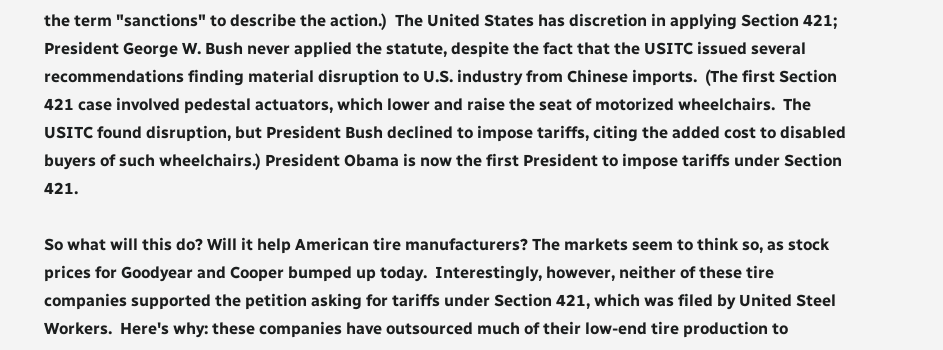the term "sanctions" to describe the action.)  The United States has discretion in applying Section 421; President George W. Bush never applied the statute, despite the fact that the USITC issued several recommendations finding material disruption to U.S. industry from Chinese imports.  (The first Section 421 case involved pedestal actuators, which lower and raise the seat of motorized wheelchairs.  The USITC found disruption, but President Bush declined to impose tariffs, citing the added cost to disabled buyers of such wheelchairs.) President Obama is now the first President to impose tariffs under Section 421.

So what will this do? Will it help American tire manufacturers? The markets seem to think so, as stock prices for Goodyear and Cooper bumped up today.  Interestingly, however, neither of these tire companies supported the petition asking for tariffs under Section 421, which was filed by United Steel Workers.  Here's why: these companies have outsourced much of their low-end tire production to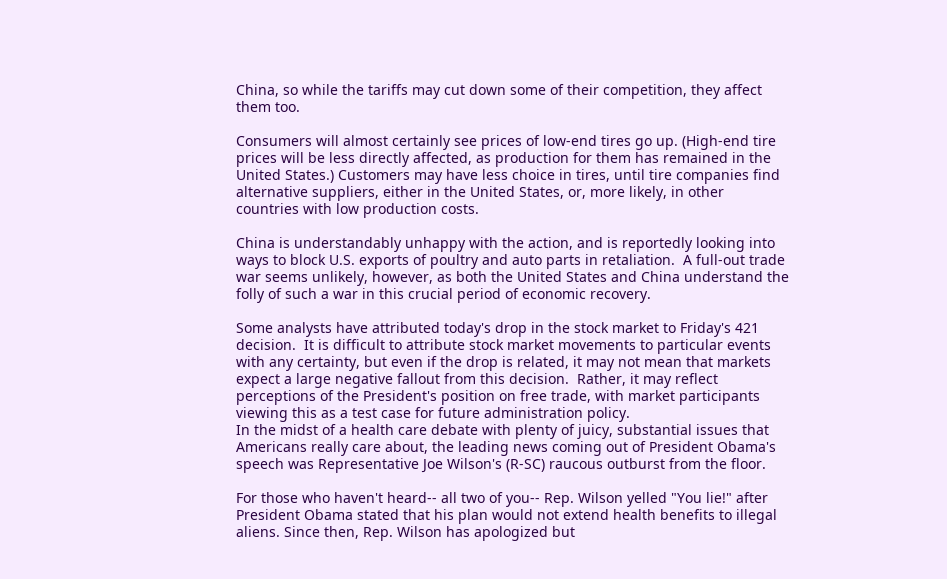China, so while the tariffs may cut down some of their competition, they affect them too.

Consumers will almost certainly see prices of low-end tires go up. (High-end tire prices will be less directly affected, as production for them has remained in the United States.) Customers may have less choice in tires, until tire companies find alternative suppliers, either in the United States, or, more likely, in other countries with low production costs.

China is understandably unhappy with the action, and is reportedly looking into ways to block U.S. exports of poultry and auto parts in retaliation.  A full-out trade war seems unlikely, however, as both the United States and China understand the folly of such a war in this crucial period of economic recovery.

Some analysts have attributed today's drop in the stock market to Friday's 421 decision.  It is difficult to attribute stock market movements to particular events with any certainty, but even if the drop is related, it may not mean that markets expect a large negative fallout from this decision.  Rather, it may reflect perceptions of the President's position on free trade, with market participants viewing this as a test case for future administration policy.
In the midst of a health care debate with plenty of juicy, substantial issues that Americans really care about, the leading news coming out of President Obama's speech was Representative Joe Wilson's (R-SC) raucous outburst from the floor.

For those who haven't heard-- all two of you-- Rep. Wilson yelled "You lie!" after President Obama stated that his plan would not extend health benefits to illegal aliens. Since then, Rep. Wilson has apologized but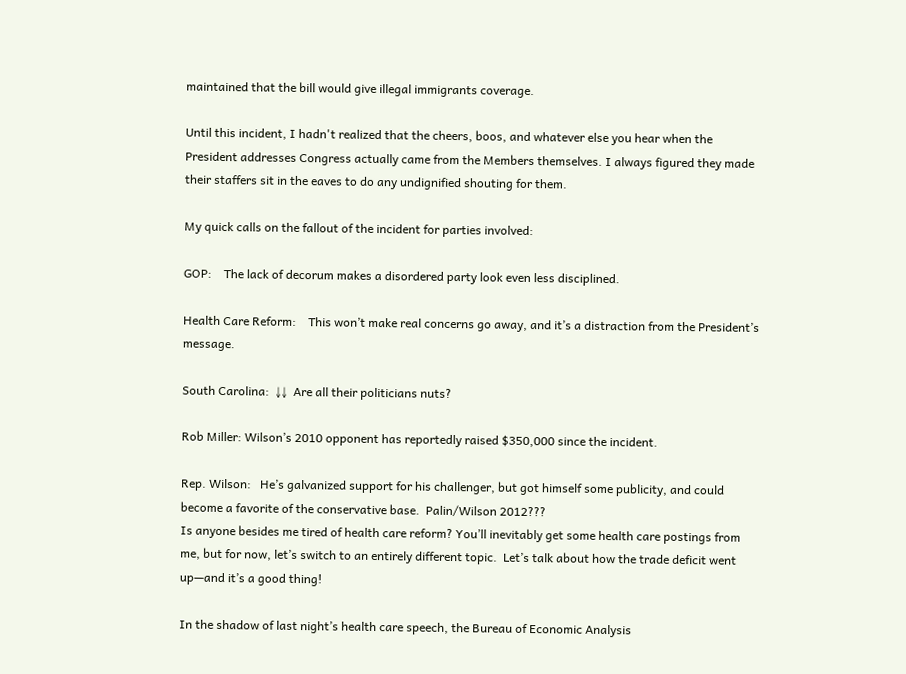maintained that the bill would give illegal immigrants coverage.

Until this incident, I hadn't realized that the cheers, boos, and whatever else you hear when the President addresses Congress actually came from the Members themselves. I always figured they made their staffers sit in the eaves to do any undignified shouting for them.

My quick calls on the fallout of the incident for parties involved:

GOP:    The lack of decorum makes a disordered party look even less disciplined.

Health Care Reform:    This won’t make real concerns go away, and it’s a distraction from the President’s message.

South Carolina:  ↓↓  Are all their politicians nuts?

Rob Miller: Wilson’s 2010 opponent has reportedly raised $350,000 since the incident.

Rep. Wilson:   He’s galvanized support for his challenger, but got himself some publicity, and could become a favorite of the conservative base.  Palin/Wilson 2012???
Is anyone besides me tired of health care reform? You’ll inevitably get some health care postings from me, but for now, let’s switch to an entirely different topic.  Let’s talk about how the trade deficit went up—and it’s a good thing!

In the shadow of last night’s health care speech, the Bureau of Economic Analysis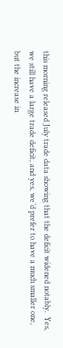this morning released July trade data showing that the deficit widened notably.  Yes, we still have a large trade deficit, and yes, we’d prefer to have a much smaller one, but the increase in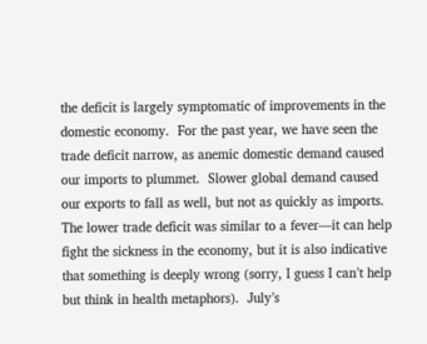the deficit is largely symptomatic of improvements in the domestic economy.  For the past year, we have seen the trade deficit narrow, as anemic domestic demand caused our imports to plummet.  Slower global demand caused our exports to fall as well, but not as quickly as imports.  The lower trade deficit was similar to a fever—it can help fight the sickness in the economy, but it is also indicative that something is deeply wrong (sorry, I guess I can’t help but think in health metaphors).  July’s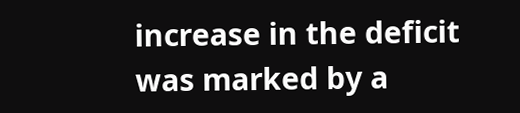increase in the deficit was marked by a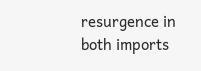resurgence in both imports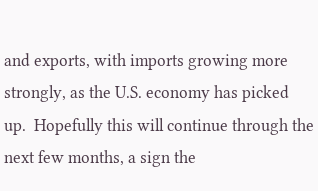and exports, with imports growing more strongly, as the U.S. economy has picked up.  Hopefully this will continue through the next few months, a sign the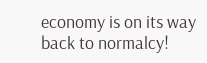economy is on its way back to normalcy!